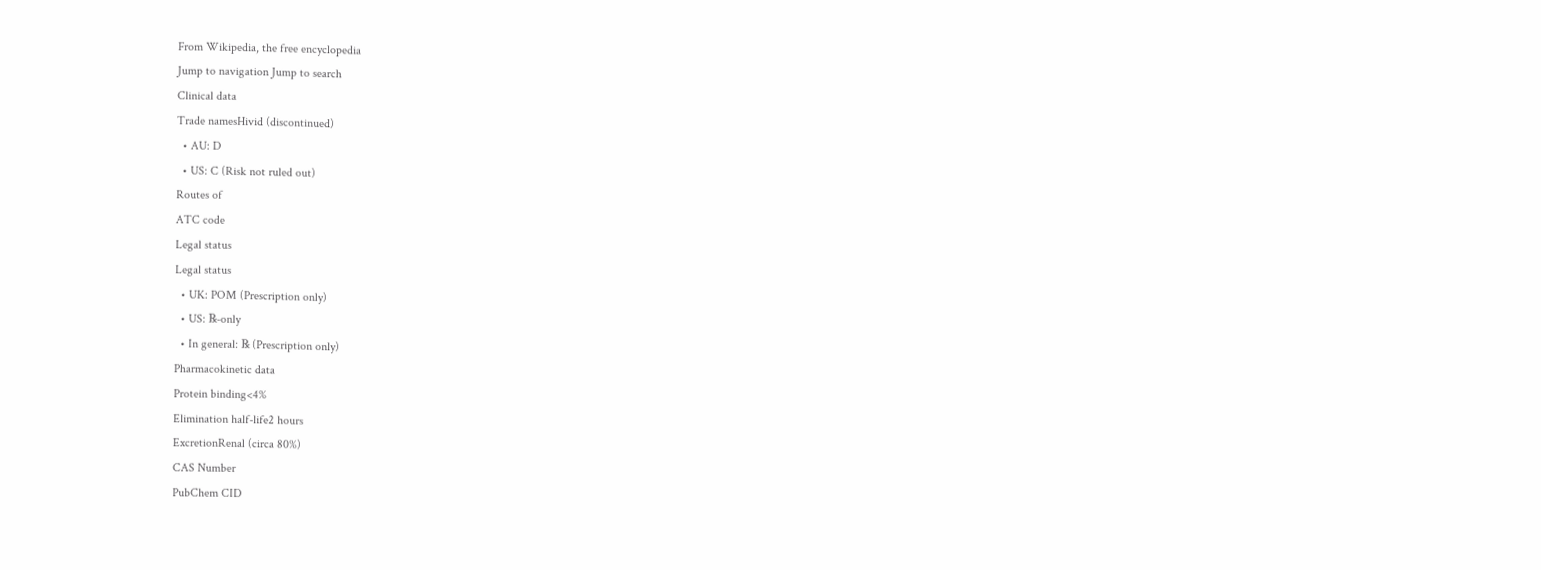From Wikipedia, the free encyclopedia
Jump to navigation Jump to search
Clinical data
Trade namesHivid (discontinued)
  • AU: D
  • US: C (Risk not ruled out)
Routes of
ATC code
Legal status
Legal status
  • UK: POM (Prescription only)
  • US: ℞-only
  • In general: ℞ (Prescription only)
Pharmacokinetic data
Protein binding<4%
Elimination half-life2 hours
ExcretionRenal (circa 80%)
CAS Number
PubChem CID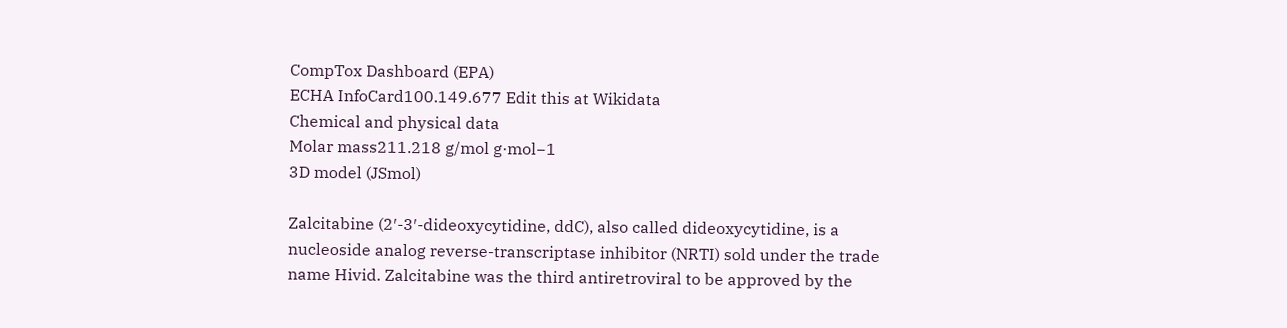CompTox Dashboard (EPA)
ECHA InfoCard100.149.677 Edit this at Wikidata
Chemical and physical data
Molar mass211.218 g/mol g·mol−1
3D model (JSmol)

Zalcitabine (2′-3′-dideoxycytidine, ddC), also called dideoxycytidine, is a nucleoside analog reverse-transcriptase inhibitor (NRTI) sold under the trade name Hivid. Zalcitabine was the third antiretroviral to be approved by the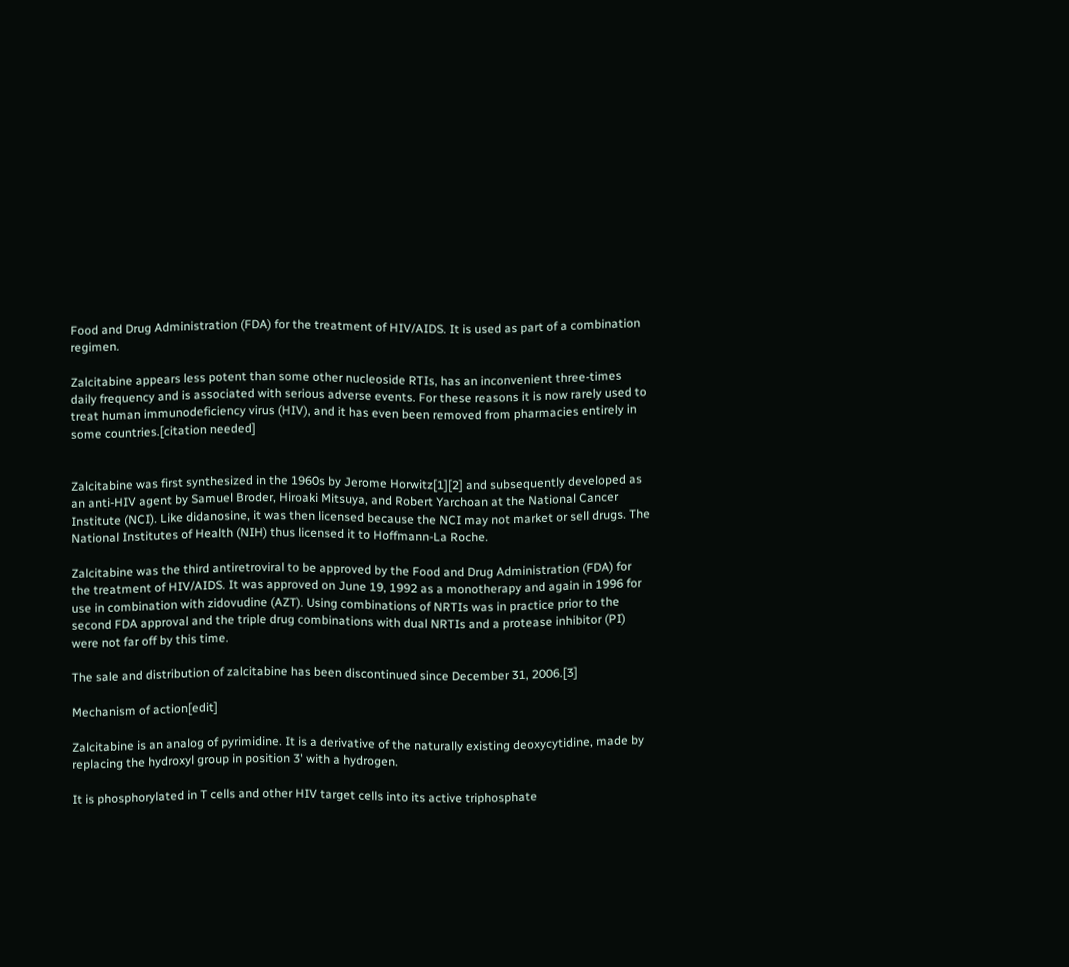Food and Drug Administration (FDA) for the treatment of HIV/AIDS. It is used as part of a combination regimen.

Zalcitabine appears less potent than some other nucleoside RTIs, has an inconvenient three-times daily frequency and is associated with serious adverse events. For these reasons it is now rarely used to treat human immunodeficiency virus (HIV), and it has even been removed from pharmacies entirely in some countries.[citation needed]


Zalcitabine was first synthesized in the 1960s by Jerome Horwitz[1][2] and subsequently developed as an anti-HIV agent by Samuel Broder, Hiroaki Mitsuya, and Robert Yarchoan at the National Cancer Institute (NCI). Like didanosine, it was then licensed because the NCI may not market or sell drugs. The National Institutes of Health (NIH) thus licensed it to Hoffmann-La Roche.

Zalcitabine was the third antiretroviral to be approved by the Food and Drug Administration (FDA) for the treatment of HIV/AIDS. It was approved on June 19, 1992 as a monotherapy and again in 1996 for use in combination with zidovudine (AZT). Using combinations of NRTIs was in practice prior to the second FDA approval and the triple drug combinations with dual NRTIs and a protease inhibitor (PI) were not far off by this time.

The sale and distribution of zalcitabine has been discontinued since December 31, 2006.[3]

Mechanism of action[edit]

Zalcitabine is an analog of pyrimidine. It is a derivative of the naturally existing deoxycytidine, made by replacing the hydroxyl group in position 3' with a hydrogen.

It is phosphorylated in T cells and other HIV target cells into its active triphosphate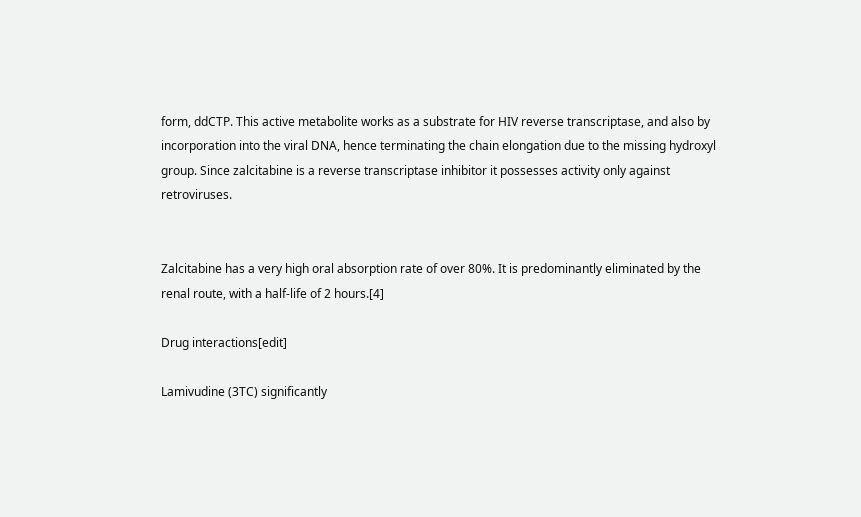form, ddCTP. This active metabolite works as a substrate for HIV reverse transcriptase, and also by incorporation into the viral DNA, hence terminating the chain elongation due to the missing hydroxyl group. Since zalcitabine is a reverse transcriptase inhibitor it possesses activity only against retroviruses.


Zalcitabine has a very high oral absorption rate of over 80%. It is predominantly eliminated by the renal route, with a half-life of 2 hours.[4]

Drug interactions[edit]

Lamivudine (3TC) significantly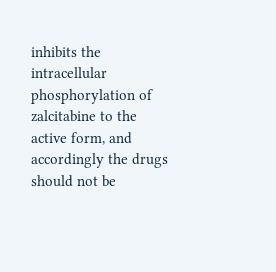inhibits the intracellular phosphorylation of zalcitabine to the active form, and accordingly the drugs should not be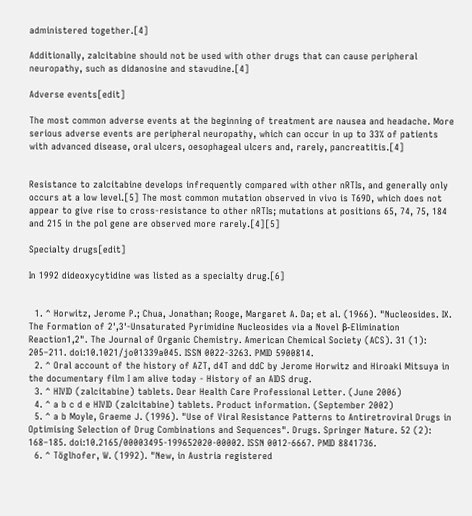administered together.[4]

Additionally, zalcitabine should not be used with other drugs that can cause peripheral neuropathy, such as didanosine and stavudine.[4]

Adverse events[edit]

The most common adverse events at the beginning of treatment are nausea and headache. More serious adverse events are peripheral neuropathy, which can occur in up to 33% of patients with advanced disease, oral ulcers, oesophageal ulcers and, rarely, pancreatitis.[4]


Resistance to zalcitabine develops infrequently compared with other nRTIs, and generally only occurs at a low level.[5] The most common mutation observed in vivo is T69D, which does not appear to give rise to cross-resistance to other nRTIs; mutations at positions 65, 74, 75, 184 and 215 in the pol gene are observed more rarely.[4][5]

Specialty drugs[edit]

In 1992 dideoxycytidine was listed as a specialty drug.[6]


  1. ^ Horwitz, Jerome P.; Chua, Jonathan; Rooge, Margaret A. Da; et al. (1966). "Nucleosides. IX. The Formation of 2',3'-Unsaturated Pyrimidine Nucleosides via a Novel β-Elimination Reaction1,2". The Journal of Organic Chemistry. American Chemical Society (ACS). 31 (1): 205–211. doi:10.1021/jo01339a045. ISSN 0022-3263. PMID 5900814.
  2. ^ Oral account of the history of AZT, d4T and ddC by Jerome Horwitz and Hiroaki Mitsuya in the documentary film I am alive today - History of an AIDS drug.
  3. ^ HIVID (zalcitabine) tablets. Dear Health Care Professional Letter. (June 2006)
  4. ^ a b c d e HIVID (zalcitabine) tablets. Product information. (September 2002)
  5. ^ a b Moyle, Graeme J. (1996). "Use of Viral Resistance Patterns to Antiretroviral Drugs in Optimising Selection of Drug Combinations and Sequences". Drugs. Springer Nature. 52 (2): 168–185. doi:10.2165/00003495-199652020-00002. ISSN 0012-6667. PMID 8841736.
  6. ^ Töglhofer, W. (1992). "New, in Austria registered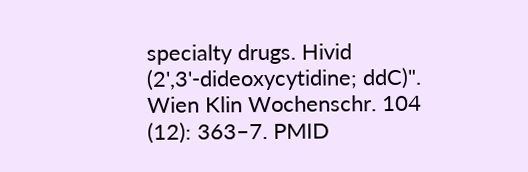specialty drugs. Hivid (2',3'-dideoxycytidine; ddC)". Wien Klin Wochenschr. 104 (12): 363–7. PMID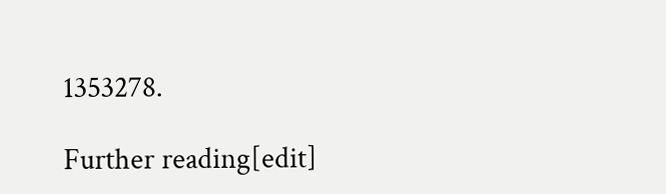1353278.

Further reading[edit]